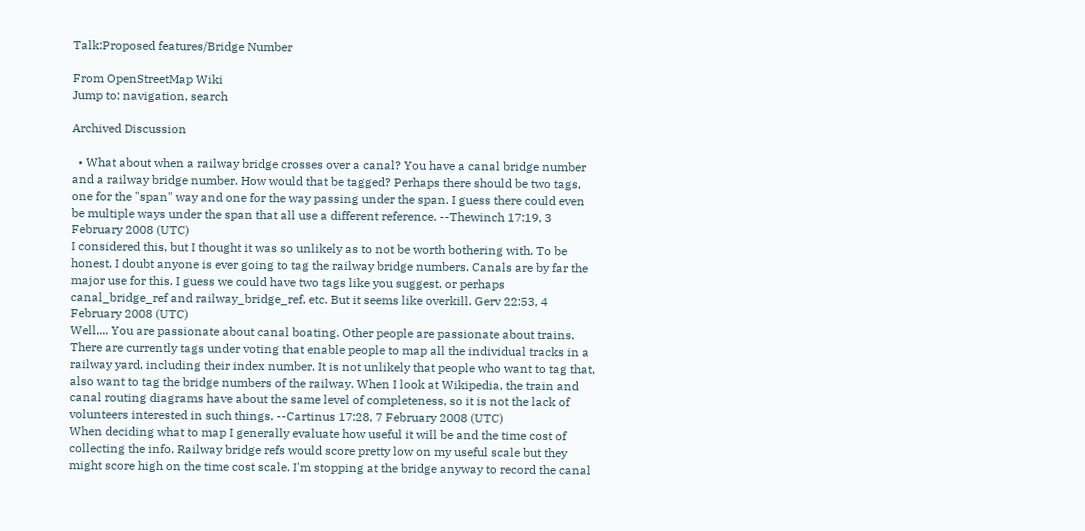Talk:Proposed features/Bridge Number

From OpenStreetMap Wiki
Jump to: navigation, search

Archived Discussion

  • What about when a railway bridge crosses over a canal? You have a canal bridge number and a railway bridge number. How would that be tagged? Perhaps there should be two tags, one for the "span" way and one for the way passing under the span. I guess there could even be multiple ways under the span that all use a different reference. --Thewinch 17:19, 3 February 2008 (UTC)
I considered this, but I thought it was so unlikely as to not be worth bothering with. To be honest, I doubt anyone is ever going to tag the railway bridge numbers. Canals are by far the major use for this. I guess we could have two tags like you suggest, or perhaps canal_bridge_ref and railway_bridge_ref, etc. But it seems like overkill. Gerv 22:53, 4 February 2008 (UTC)
Well,... You are passionate about canal boating. Other people are passionate about trains. There are currently tags under voting that enable people to map all the individual tracks in a railway yard, including their index number. It is not unlikely that people who want to tag that, also want to tag the bridge numbers of the railway. When I look at Wikipedia, the train and canal routing diagrams have about the same level of completeness, so it is not the lack of volunteers interested in such things. --Cartinus 17:28, 7 February 2008 (UTC)
When deciding what to map I generally evaluate how useful it will be and the time cost of collecting the info. Railway bridge refs would score pretty low on my useful scale but they might score high on the time cost scale. I'm stopping at the bridge anyway to record the canal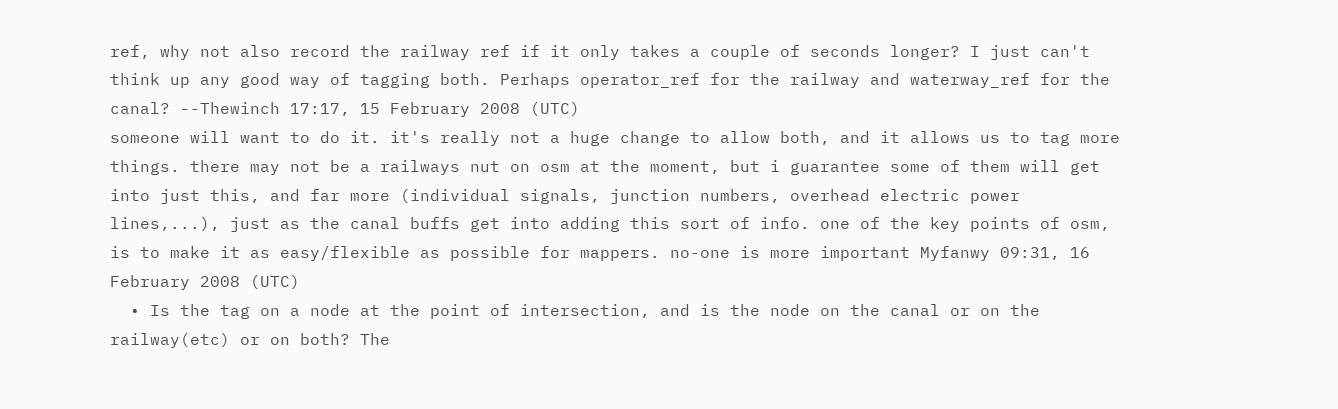ref, why not also record the railway ref if it only takes a couple of seconds longer? I just can't think up any good way of tagging both. Perhaps operator_ref for the railway and waterway_ref for the canal? --Thewinch 17:17, 15 February 2008 (UTC)
someone will want to do it. it's really not a huge change to allow both, and it allows us to tag more things. there may not be a railways nut on osm at the moment, but i guarantee some of them will get into just this, and far more (individual signals, junction numbers, overhead electric power lines,...), just as the canal buffs get into adding this sort of info. one of the key points of osm, is to make it as easy/flexible as possible for mappers. no-one is more important Myfanwy 09:31, 16 February 2008 (UTC)
  • Is the tag on a node at the point of intersection, and is the node on the canal or on the railway(etc) or on both? The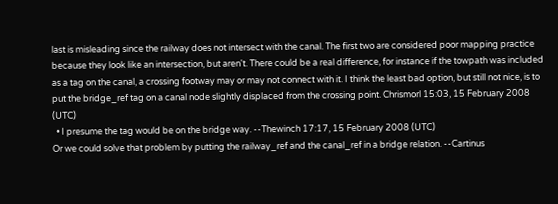last is misleading since the railway does not intersect with the canal. The first two are considered poor mapping practice because they look like an intersection, but aren't. There could be a real difference, for instance if the towpath was included as a tag on the canal, a crossing footway may or may not connect with it. I think the least bad option, but still not nice, is to put the bridge_ref tag on a canal node slightly displaced from the crossing point. Chrismorl 15:03, 15 February 2008 (UTC)
  • I presume the tag would be on the bridge way. --Thewinch 17:17, 15 February 2008 (UTC)
Or we could solve that problem by putting the railway_ref and the canal_ref in a bridge relation. --Cartinus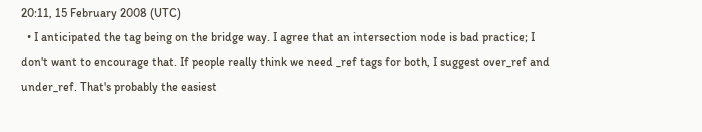20:11, 15 February 2008 (UTC)
  • I anticipated the tag being on the bridge way. I agree that an intersection node is bad practice; I don't want to encourage that. If people really think we need _ref tags for both, I suggest over_ref and under_ref. That's probably the easiest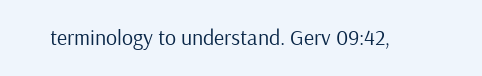terminology to understand. Gerv 09:42,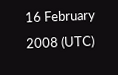16 February 2008 (UTC)